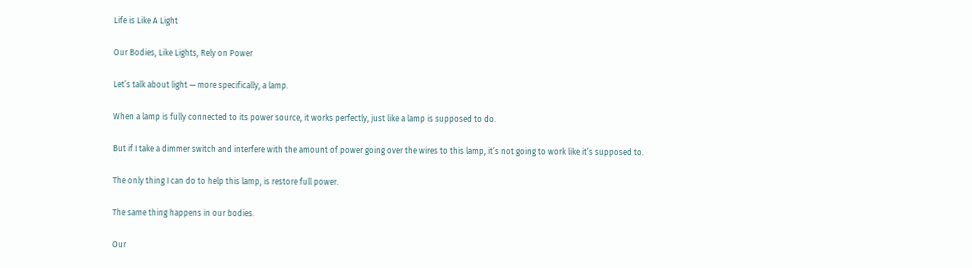Life is Like A Light

Our Bodies, Like Lights, Rely on Power

Let’s talk about light — more specifically, a lamp.

When a lamp is fully connected to its power source, it works perfectly, just like a lamp is supposed to do.

But if I take a dimmer switch and interfere with the amount of power going over the wires to this lamp, it’s not going to work like it’s supposed to.

The only thing I can do to help this lamp, is restore full power.

The same thing happens in our bodies.

Our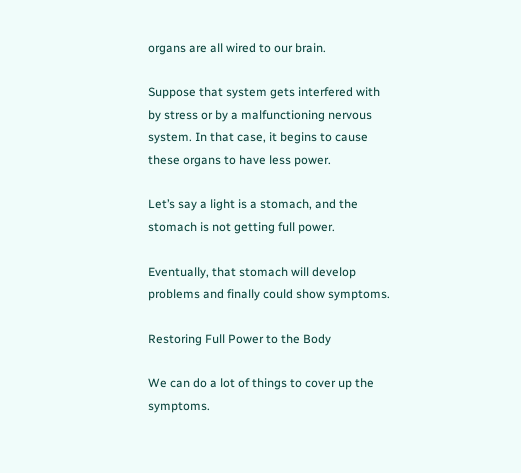organs are all wired to our brain.

Suppose that system gets interfered with by stress or by a malfunctioning nervous system. In that case, it begins to cause these organs to have less power.

Let’s say a light is a stomach, and the stomach is not getting full power.

Eventually, that stomach will develop problems and finally could show symptoms.

Restoring Full Power to the Body

We can do a lot of things to cover up the symptoms.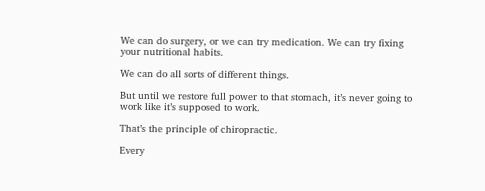We can do surgery, or we can try medication. We can try fixing your nutritional habits.

We can do all sorts of different things.

But until we restore full power to that stomach, it’s never going to work like it’s supposed to work.

That’s the principle of chiropractic.

Every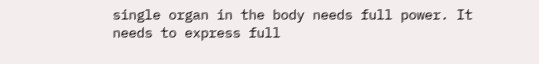single organ in the body needs full power. It needs to express full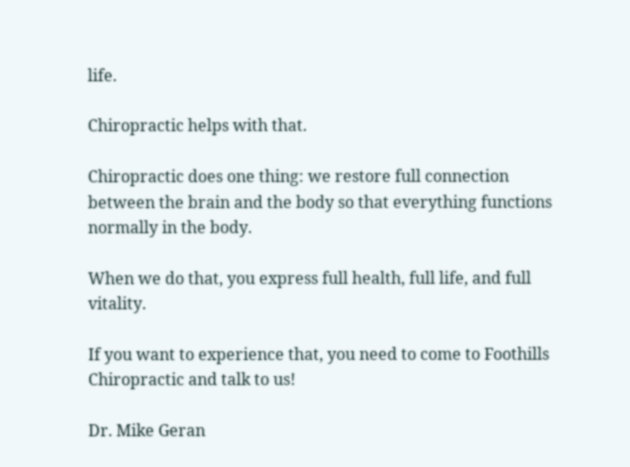life.

Chiropractic helps with that.

Chiropractic does one thing: we restore full connection between the brain and the body so that everything functions normally in the body.

When we do that, you express full health, full life, and full vitality.

If you want to experience that, you need to come to Foothills Chiropractic and talk to us!

Dr. Mike Geran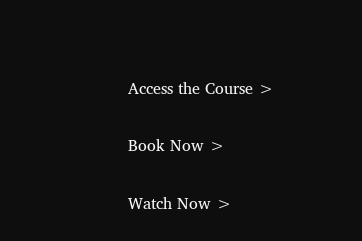Access the Course >


Book Now >


Watch Now >